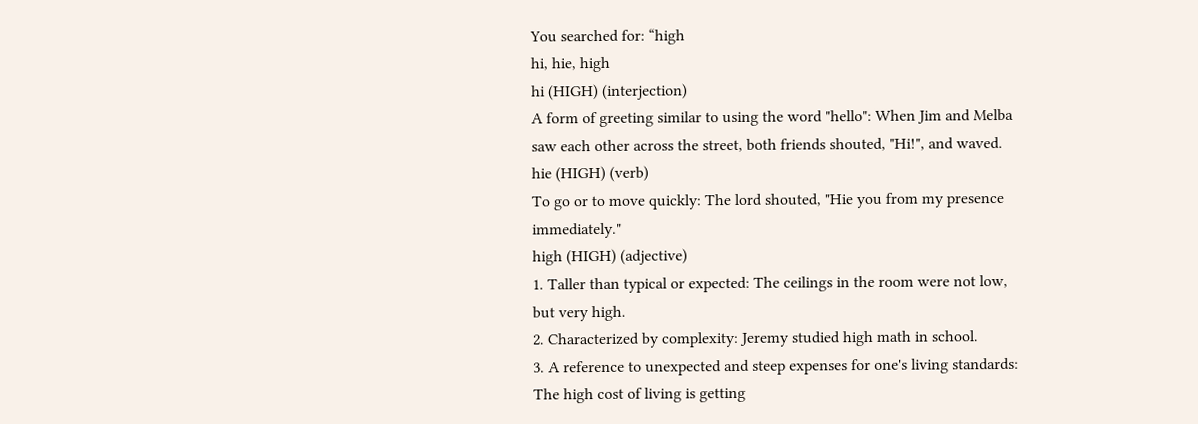You searched for: “high
hi, hie, high
hi (HIGH) (interjection)
A form of greeting similar to using the word "hello": When Jim and Melba saw each other across the street, both friends shouted, "Hi!", and waved.
hie (HIGH) (verb)
To go or to move quickly: The lord shouted, "Hie you from my presence immediately."
high (HIGH) (adjective)
1. Taller than typical or expected: The ceilings in the room were not low, but very high.
2. Characterized by complexity: Jeremy studied high math in school.
3. A reference to unexpected and steep expenses for one's living standards: The high cost of living is getting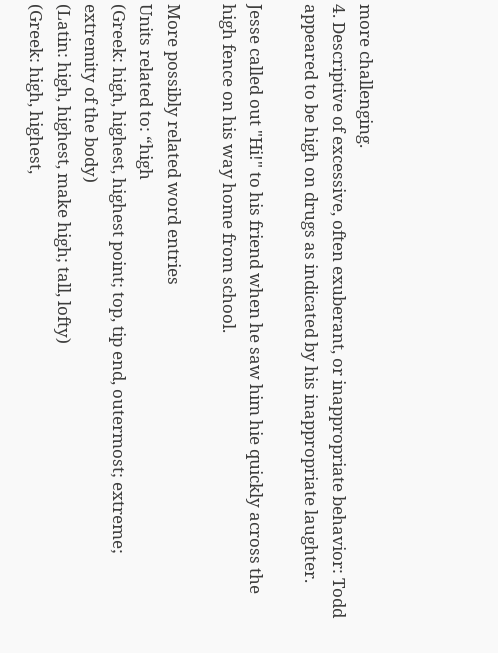more challenging.
4. Descriptive of excessive, often exuberant, or inappropriate behavior: Todd appeared to be high on drugs as indicated by his inappropriate laughter.

Jesse called out "Hi!" to his friend when he saw him hie quickly across the high fence on his way home from school.

More possibly related word entries
Units related to: “high
(Greek: high, highest, highest point; top, tip end, outermost; extreme; extremity of the body)
(Latin: high, highest, make high; tall, lofty)
(Greek: high, highest,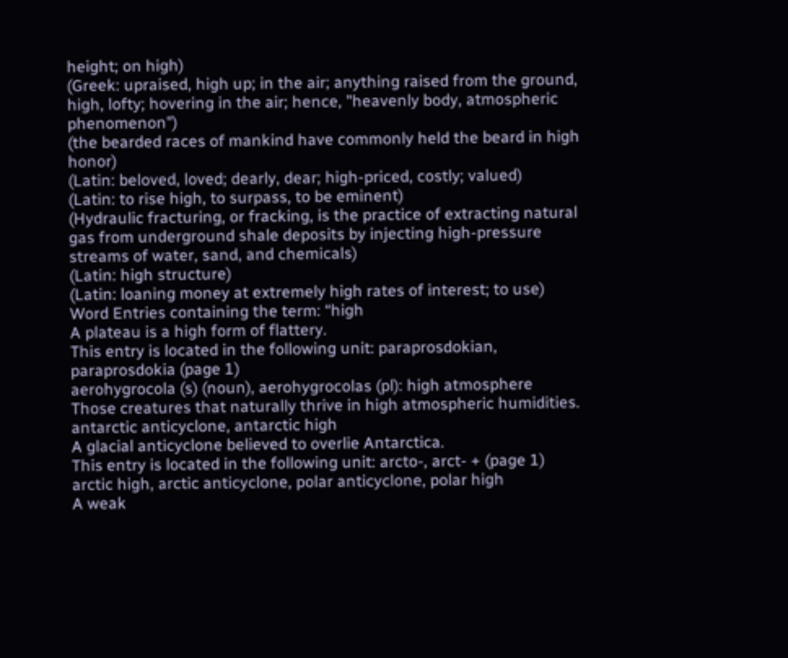height; on high)
(Greek: upraised, high up; in the air; anything raised from the ground, high, lofty; hovering in the air; hence, "heavenly body, atmospheric phenomenon")
(the bearded races of mankind have commonly held the beard in high honor)
(Latin: beloved, loved; dearly, dear; high-priced, costly; valued)
(Latin: to rise high, to surpass, to be eminent)
(Hydraulic fracturing, or fracking, is the practice of extracting natural gas from underground shale deposits by injecting high-pressure streams of water, sand, and chemicals)
(Latin: high structure)
(Latin: loaning money at extremely high rates of interest; to use)
Word Entries containing the term: “high
A plateau is a high form of flattery.
This entry is located in the following unit: paraprosdokian, paraprosdokia (page 1)
aerohygrocola (s) (noun), aerohygrocolas (pl): high atmosphere
Those creatures that naturally thrive in high atmospheric humidities.
antarctic anticyclone, antarctic high
A glacial anticyclone believed to overlie Antarctica.
This entry is located in the following unit: arcto-, arct- + (page 1)
arctic high, arctic anticyclone, polar anticyclone, polar high
A weak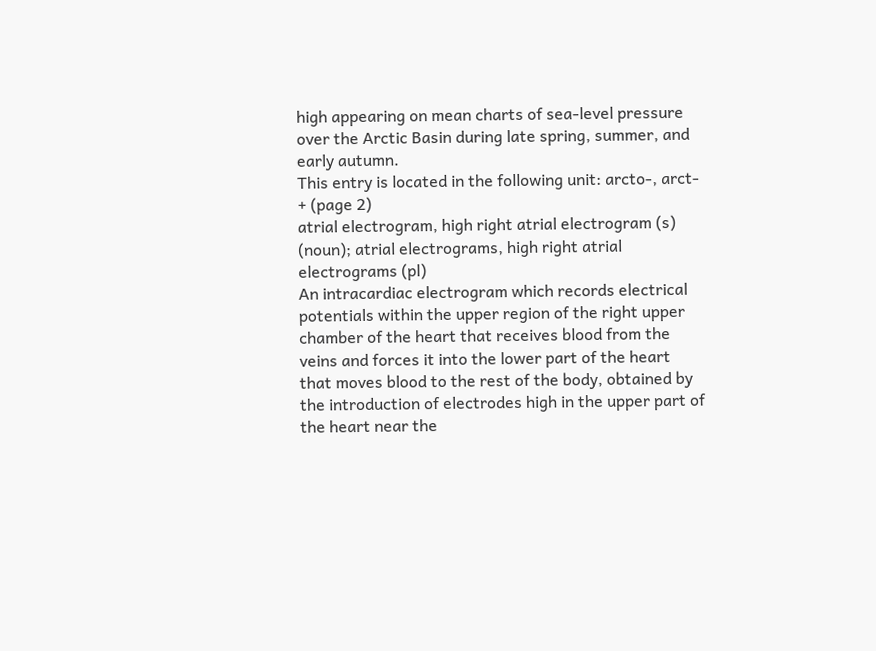high appearing on mean charts of sea-level pressure over the Arctic Basin during late spring, summer, and early autumn.
This entry is located in the following unit: arcto-, arct- + (page 2)
atrial electrogram, high right atrial electrogram (s) (noun); atrial electrograms, high right atrial electrograms (pl)
An intracardiac electrogram which records electrical potentials within the upper region of the right upper chamber of the heart that receives blood from the veins and forces it into the lower part of the heart that moves blood to the rest of the body, obtained by the introduction of electrodes high in the upper part of the heart near the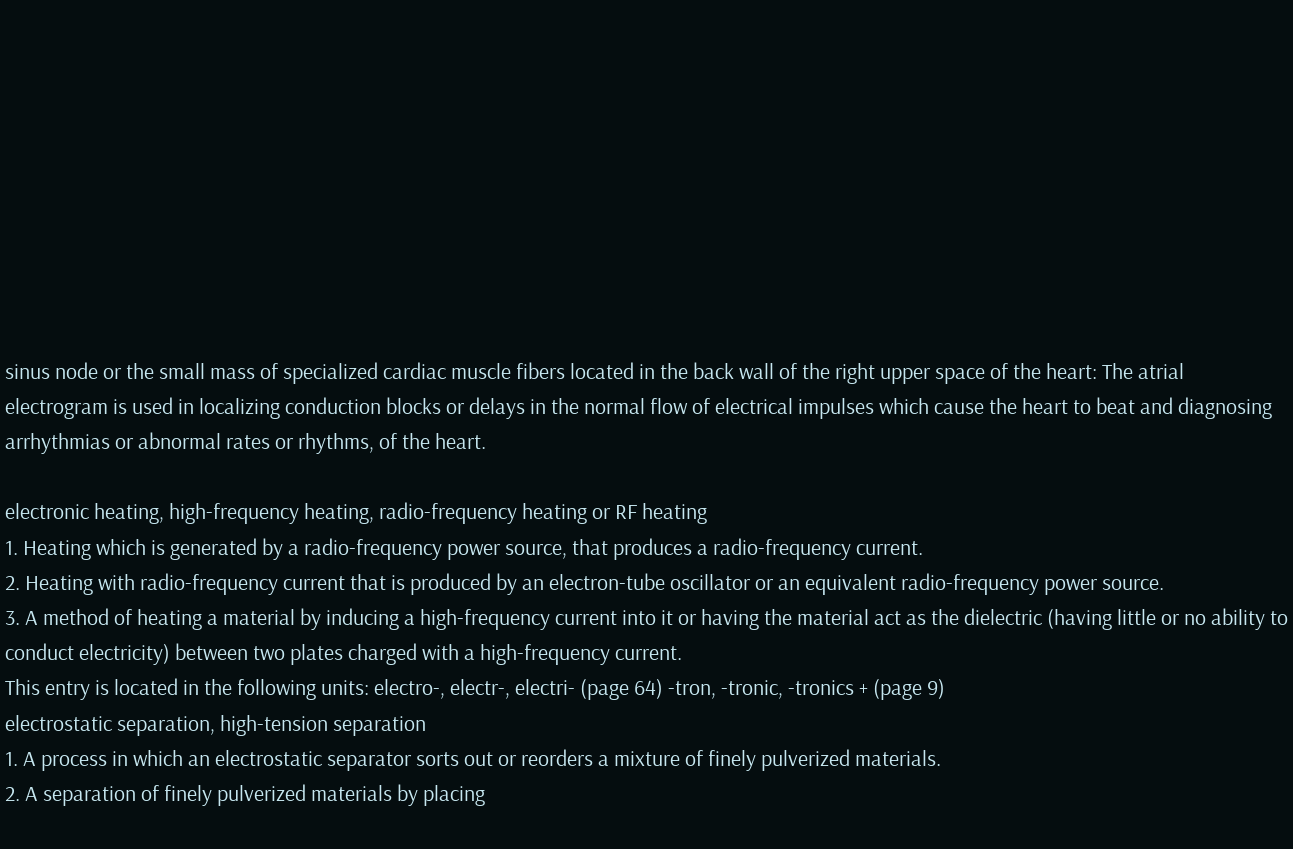sinus node or the small mass of specialized cardiac muscle fibers located in the back wall of the right upper space of the heart: The atrial electrogram is used in localizing conduction blocks or delays in the normal flow of electrical impulses which cause the heart to beat and diagnosing arrhythmias or abnormal rates or rhythms, of the heart.

electronic heating, high-frequency heating, radio-frequency heating or RF heating
1. Heating which is generated by a radio-frequency power source, that produces a radio-frequency current.
2. Heating with radio-frequency current that is produced by an electron-tube oscillator or an equivalent radio-frequency power source.
3. A method of heating a material by inducing a high-frequency current into it or having the material act as the dielectric (having little or no ability to conduct electricity) between two plates charged with a high-frequency current.
This entry is located in the following units: electro-, electr-, electri- (page 64) -tron, -tronic, -tronics + (page 9)
electrostatic separation, high-tension separation
1. A process in which an electrostatic separator sorts out or reorders a mixture of finely pulverized materials.
2. A separation of finely pulverized materials by placing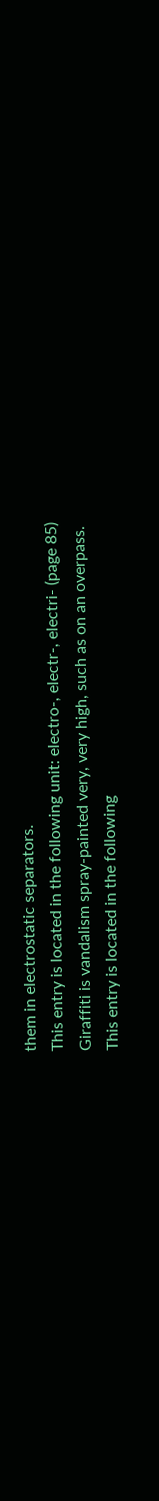them in electrostatic separators.
This entry is located in the following unit: electro-, electr-, electri- (page 85)
Giraffiti is vandalism spray-painted very, very high, such as on an overpass.
This entry is located in the following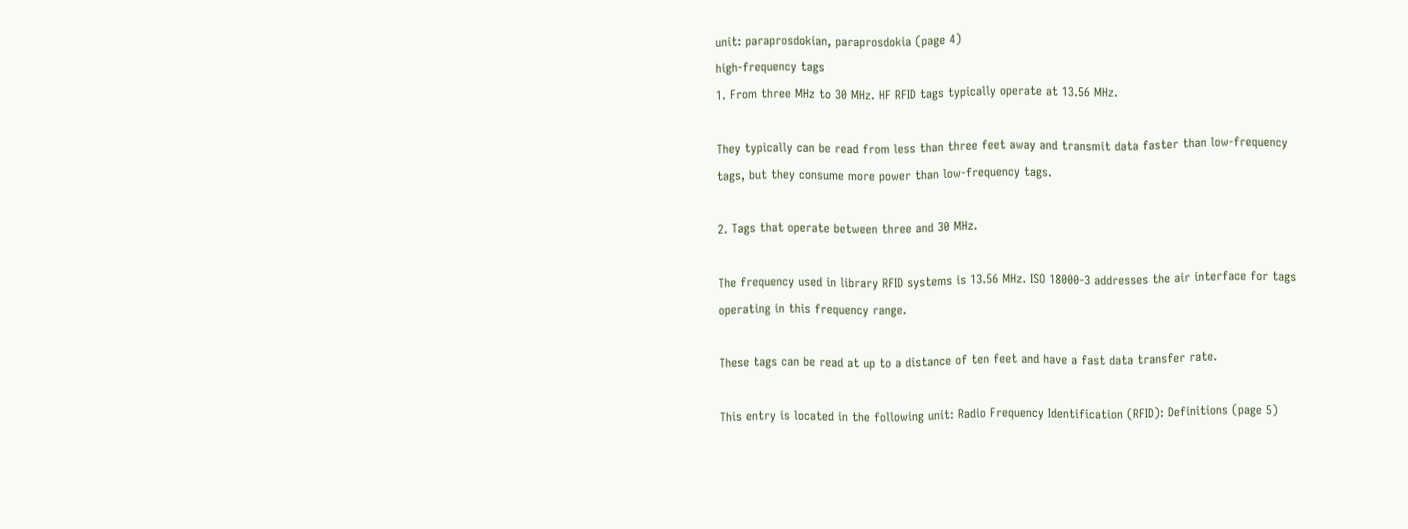unit: paraprosdokian, paraprosdokia (page 4)
high-frequency tags
1. From three MHz to 30 MHz. HF RFID tags typically operate at 13.56 MHz.

They typically can be read from less than three feet away and transmit data faster than low-frequency tags, but they consume more power than low-frequency tags.

2. Tags that operate between three and 30 MHz.

The frequency used in library RFID systems is 13.56 MHz. ISO 18000-3 addresses the air interface for tags operating in this frequency range.

These tags can be read at up to a distance of ten feet and have a fast data transfer rate.

This entry is located in the following unit: Radio Frequency Identification (RFID): Definitions (page 5)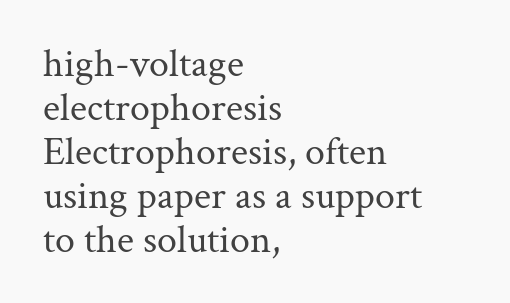high-voltage electrophoresis
Electrophoresis, often using paper as a support to the solution,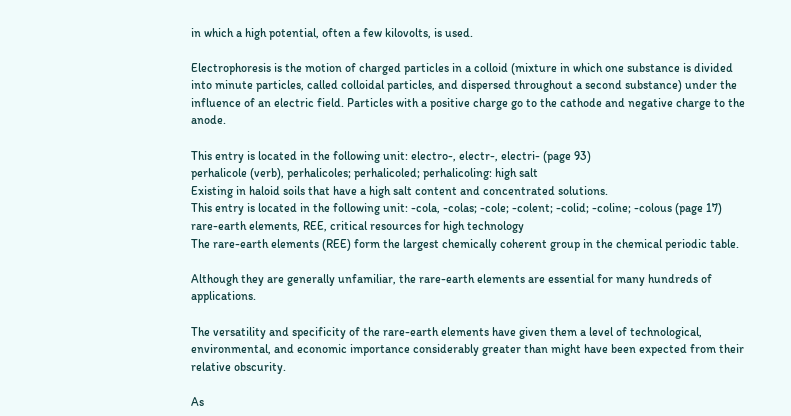in which a high potential, often a few kilovolts, is used.

Electrophoresis is the motion of charged particles in a colloid (mixture in which one substance is divided into minute particles, called colloidal particles, and dispersed throughout a second substance) under the influence of an electric field. Particles with a positive charge go to the cathode and negative charge to the anode.

This entry is located in the following unit: electro-, electr-, electri- (page 93)
perhalicole (verb), perhalicoles; perhalicoled; perhalicoling: high salt
Existing in haloid soils that have a high salt content and concentrated solutions.
This entry is located in the following unit: -cola, -colas; -cole; -colent; -colid; -coline; -colous (page 17)
rare-earth elements, REE, critical resources for high technology
The rare-earth elements (REE) form the largest chemically coherent group in the chemical periodic table.

Although they are generally unfamiliar, the rare-earth elements are essential for many hundreds of applications.

The versatility and specificity of the rare-earth elements have given them a level of technological, environmental, and economic importance considerably greater than might have been expected from their relative obscurity.

As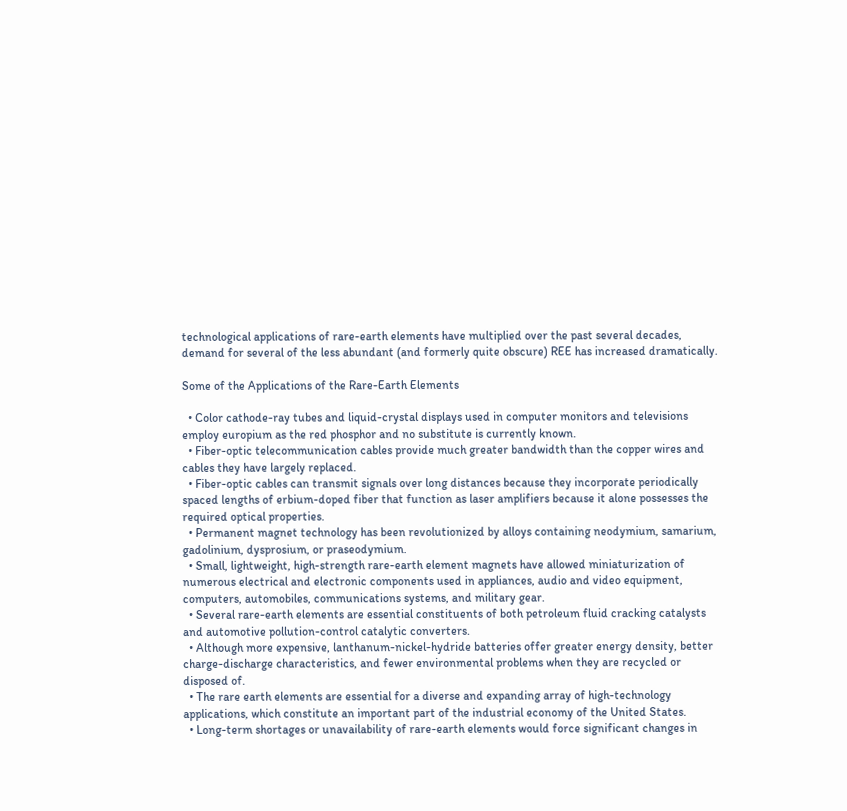technological applications of rare-earth elements have multiplied over the past several decades, demand for several of the less abundant (and formerly quite obscure) REE has increased dramatically.

Some of the Applications of the Rare-Earth Elements

  • Color cathode-ray tubes and liquid-crystal displays used in computer monitors and televisions employ europium as the red phosphor and no substitute is currently known.
  • Fiber-optic telecommunication cables provide much greater bandwidth than the copper wires and cables they have largely replaced.
  • Fiber-optic cables can transmit signals over long distances because they incorporate periodically spaced lengths of erbium-doped fiber that function as laser amplifiers because it alone possesses the required optical properties.
  • Permanent magnet technology has been revolutionized by alloys containing neodymium, samarium, gadolinium, dysprosium, or praseodymium.
  • Small, lightweight, high-strength rare-earth element magnets have allowed miniaturization of numerous electrical and electronic components used in appliances, audio and video equipment, computers, automobiles, communications systems, and military gear.
  • Several rare-earth elements are essential constituents of both petroleum fluid cracking catalysts and automotive pollution-control catalytic converters.
  • Although more expensive, lanthanum-nickel-hydride batteries offer greater energy density, better charge-discharge characteristics, and fewer environmental problems when they are recycled or disposed of.
  • The rare earth elements are essential for a diverse and expanding array of high-technology applications, which constitute an important part of the industrial economy of the United States.
  • Long-term shortages or unavailability of rare-earth elements would force significant changes in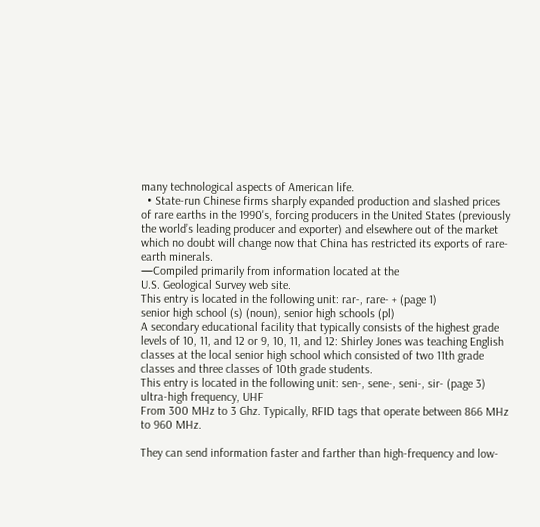many technological aspects of American life.
  • State-run Chinese firms sharply expanded production and slashed prices of rare earths in the 1990's, forcing producers in the United States (previously the world’s leading producer and exporter) and elsewhere out of the market which no doubt will change now that China has restricted its exports of rare-earth minerals.
—Compiled primarily from information located at the
U.S. Geological Survey web site.
This entry is located in the following unit: rar-, rare- + (page 1)
senior high school (s) (noun), senior high schools (pl)
A secondary educational facility that typically consists of the highest grade levels of 10, 11, and 12 or 9, 10, 11, and 12: Shirley Jones was teaching English classes at the local senior high school which consisted of two 11th grade classes and three classes of 10th grade students.
This entry is located in the following unit: sen-, sene-, seni-, sir- (page 3)
ultra-high frequency, UHF
From 300 MHz to 3 Ghz. Typically, RFID tags that operate between 866 MHz to 960 MHz.

They can send information faster and farther than high-frequency and low-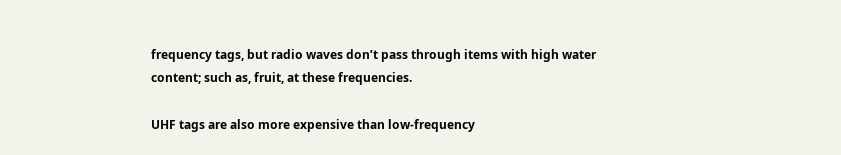frequency tags, but radio waves don’t pass through items with high water content; such as, fruit, at these frequencies.

UHF tags are also more expensive than low-frequency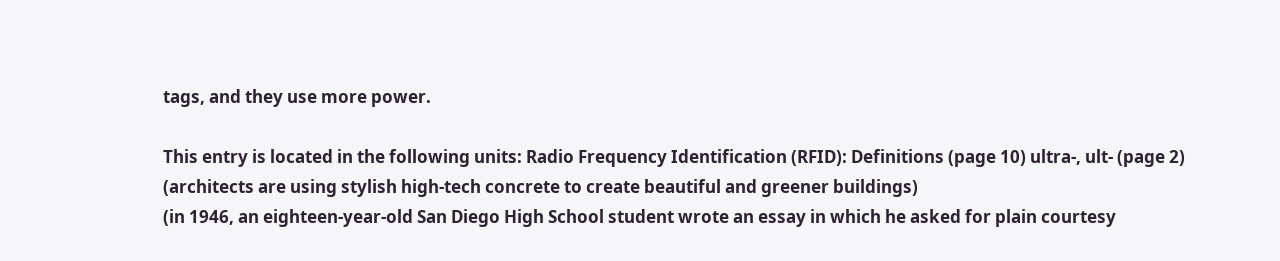tags, and they use more power.

This entry is located in the following units: Radio Frequency Identification (RFID): Definitions (page 10) ultra-, ult- (page 2)
(architects are using stylish high-tech concrete to create beautiful and greener buildings)
(in 1946, an eighteen-year-old San Diego High School student wrote an essay in which he asked for plain courtesy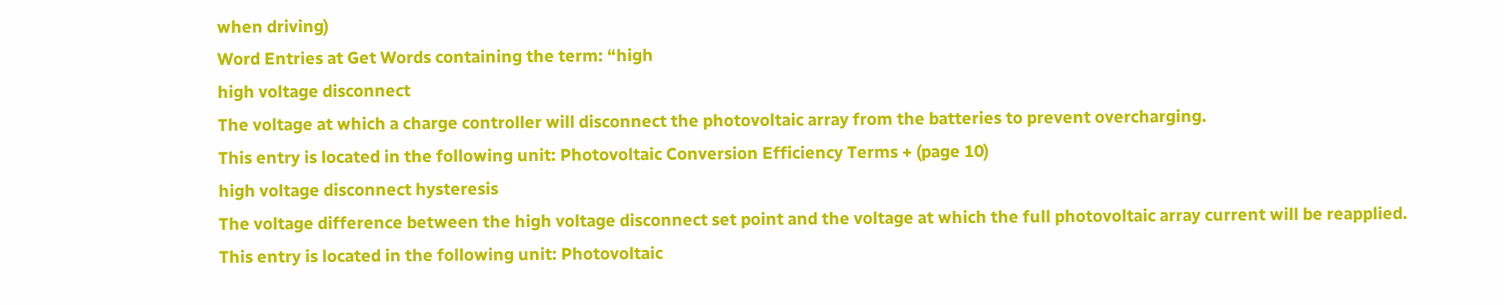when driving)
Word Entries at Get Words containing the term: “high
high voltage disconnect
The voltage at which a charge controller will disconnect the photovoltaic array from the batteries to prevent overcharging.
This entry is located in the following unit: Photovoltaic Conversion Efficiency Terms + (page 10)
high voltage disconnect hysteresis
The voltage difference between the high voltage disconnect set point and the voltage at which the full photovoltaic array current will be reapplied.
This entry is located in the following unit: Photovoltaic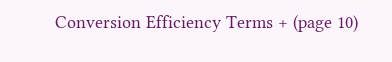Conversion Efficiency Terms + (page 10)